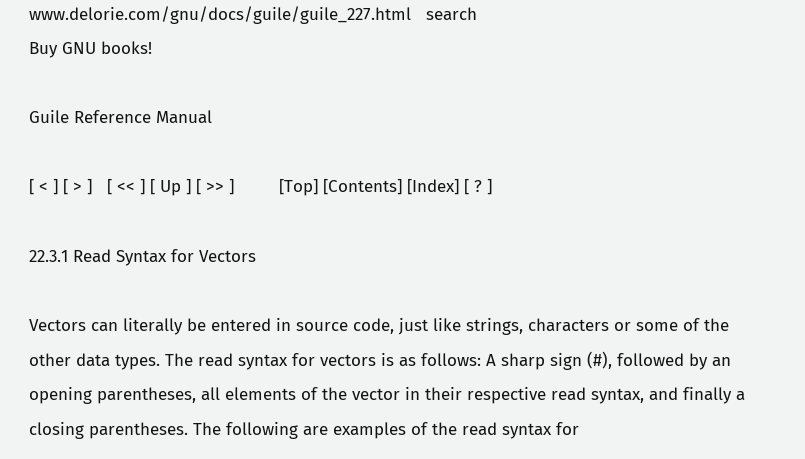www.delorie.com/gnu/docs/guile/guile_227.html   search
Buy GNU books!

Guile Reference Manual

[ < ] [ > ]   [ << ] [ Up ] [ >> ]         [Top] [Contents] [Index] [ ? ]

22.3.1 Read Syntax for Vectors

Vectors can literally be entered in source code, just like strings, characters or some of the other data types. The read syntax for vectors is as follows: A sharp sign (#), followed by an opening parentheses, all elements of the vector in their respective read syntax, and finally a closing parentheses. The following are examples of the read syntax for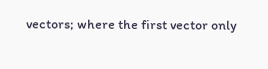vectors; where the first vector only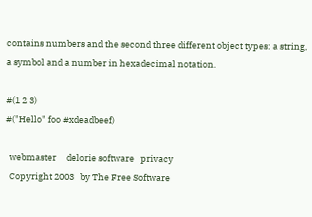contains numbers and the second three different object types: a string, a symbol and a number in hexadecimal notation.

#(1 2 3)
#("Hello" foo #xdeadbeef)

  webmaster     delorie software   privacy
  Copyright 2003   by The Free Software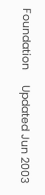Foundation     Updated Jun 2003